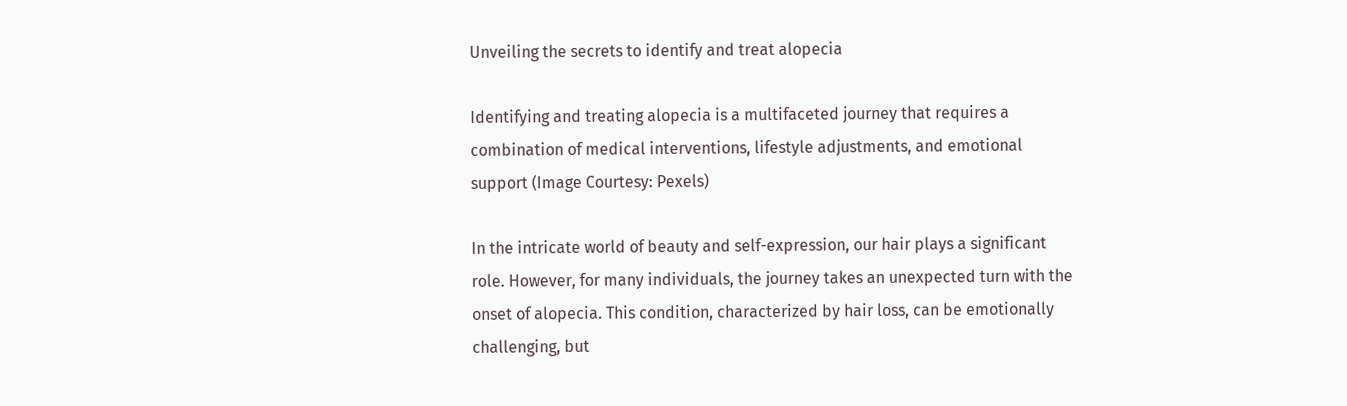Unveiling the secrets to identify and treat alopecia

Identifying and treating alopecia is a multifaceted journey that requires a combination of medical interventions, lifestyle adjustments, and emotional support (Image Courtesy: Pexels)

In the intricate world of beauty and self-expression, our hair plays a significant role. However, for many individuals, the journey takes an unexpected turn with the onset of alopecia. This condition, characterized by hair loss, can be emotionally challenging, but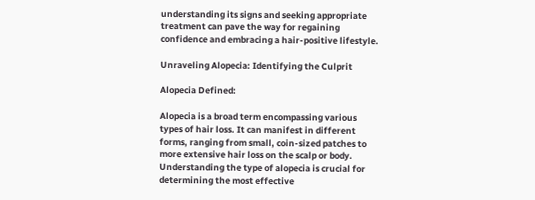understanding its signs and seeking appropriate treatment can pave the way for regaining confidence and embracing a hair-positive lifestyle.

Unraveling Alopecia: Identifying the Culprit

Alopecia Defined:

Alopecia is a broad term encompassing various types of hair loss. It can manifest in different forms, ranging from small, coin-sized patches to more extensive hair loss on the scalp or body. Understanding the type of alopecia is crucial for determining the most effective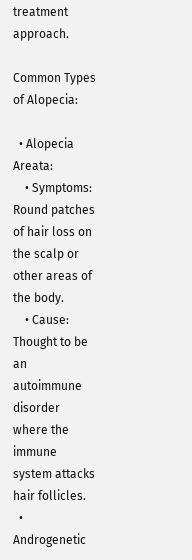treatment approach.

Common Types of Alopecia:

  • Alopecia Areata:
    • Symptoms: Round patches of hair loss on the scalp or other areas of the body.
    • Cause: Thought to be an autoimmune disorder where the immune system attacks hair follicles.
  • Androgenetic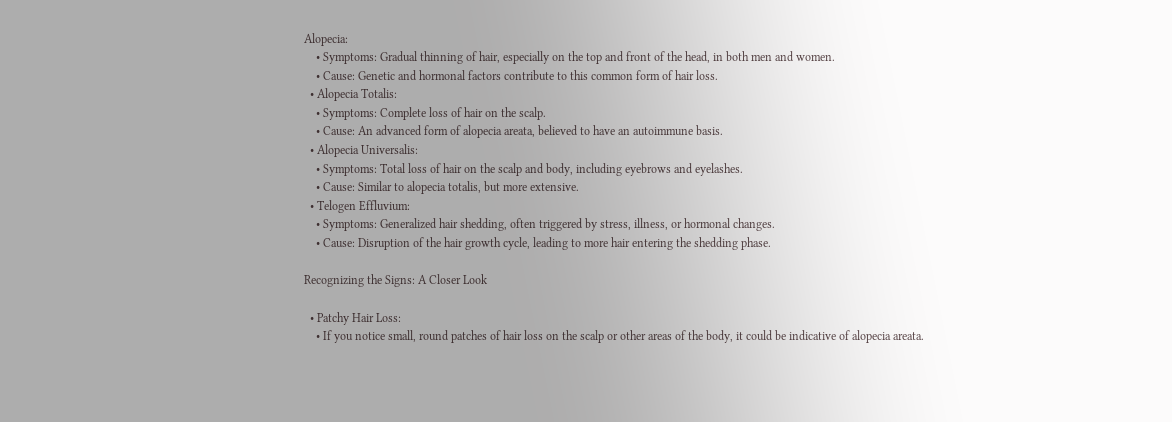Alopecia:
    • Symptoms: Gradual thinning of hair, especially on the top and front of the head, in both men and women.
    • Cause: Genetic and hormonal factors contribute to this common form of hair loss.
  • Alopecia Totalis:
    • Symptoms: Complete loss of hair on the scalp.
    • Cause: An advanced form of alopecia areata, believed to have an autoimmune basis.
  • Alopecia Universalis:
    • Symptoms: Total loss of hair on the scalp and body, including eyebrows and eyelashes.
    • Cause: Similar to alopecia totalis, but more extensive.
  • Telogen Effluvium:
    • Symptoms: Generalized hair shedding, often triggered by stress, illness, or hormonal changes.
    • Cause: Disruption of the hair growth cycle, leading to more hair entering the shedding phase.

Recognizing the Signs: A Closer Look

  • Patchy Hair Loss:
    • If you notice small, round patches of hair loss on the scalp or other areas of the body, it could be indicative of alopecia areata.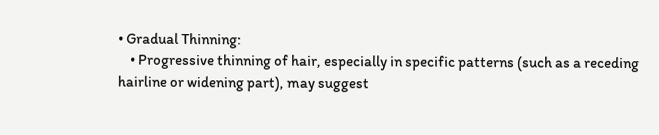• Gradual Thinning:
    • Progressive thinning of hair, especially in specific patterns (such as a receding hairline or widening part), may suggest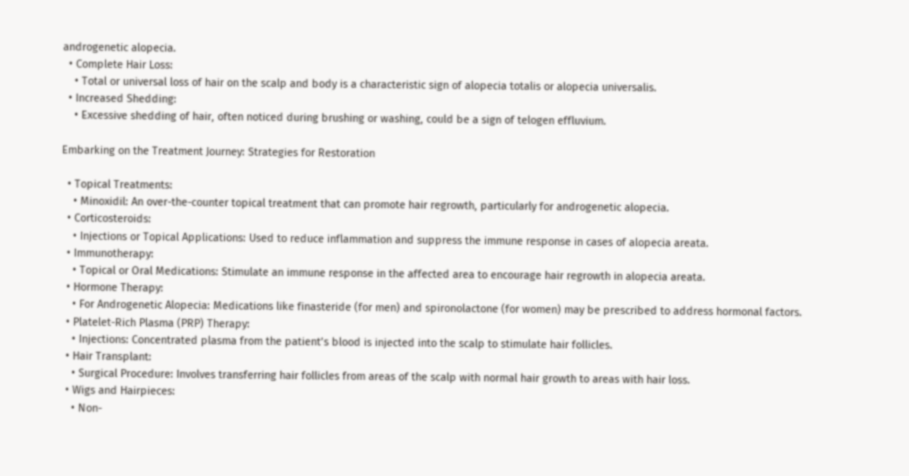androgenetic alopecia.
  • Complete Hair Loss:
    • Total or universal loss of hair on the scalp and body is a characteristic sign of alopecia totalis or alopecia universalis.
  • Increased Shedding:
    • Excessive shedding of hair, often noticed during brushing or washing, could be a sign of telogen effluvium.

Embarking on the Treatment Journey: Strategies for Restoration

  • Topical Treatments:
    • Minoxidil: An over-the-counter topical treatment that can promote hair regrowth, particularly for androgenetic alopecia.
  • Corticosteroids:
    • Injections or Topical Applications: Used to reduce inflammation and suppress the immune response in cases of alopecia areata.
  • Immunotherapy:
    • Topical or Oral Medications: Stimulate an immune response in the affected area to encourage hair regrowth in alopecia areata.
  • Hormone Therapy:
    • For Androgenetic Alopecia: Medications like finasteride (for men) and spironolactone (for women) may be prescribed to address hormonal factors.
  • Platelet-Rich Plasma (PRP) Therapy:
    • Injections: Concentrated plasma from the patient’s blood is injected into the scalp to stimulate hair follicles.
  • Hair Transplant:
    • Surgical Procedure: Involves transferring hair follicles from areas of the scalp with normal hair growth to areas with hair loss.
  • Wigs and Hairpieces:
    • Non-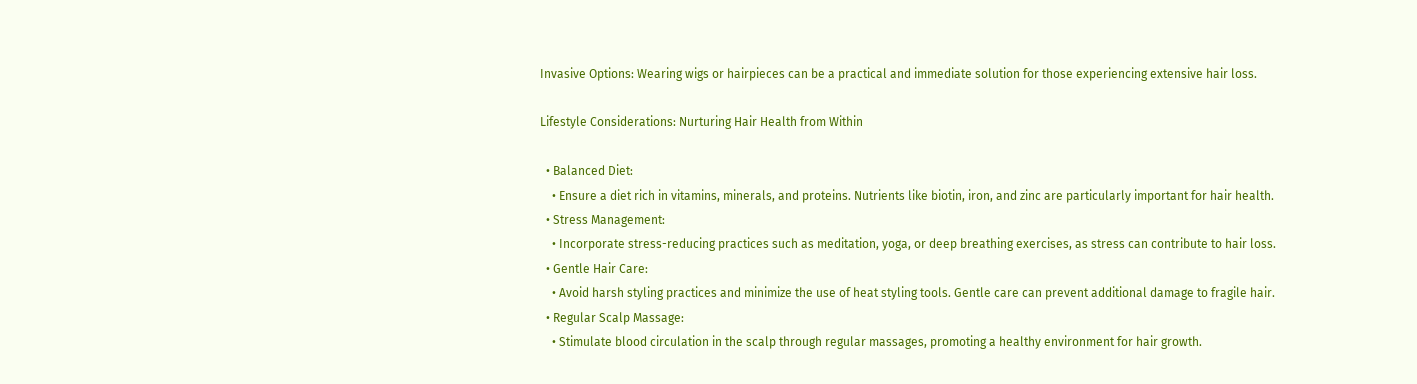Invasive Options: Wearing wigs or hairpieces can be a practical and immediate solution for those experiencing extensive hair loss.

Lifestyle Considerations: Nurturing Hair Health from Within

  • Balanced Diet:
    • Ensure a diet rich in vitamins, minerals, and proteins. Nutrients like biotin, iron, and zinc are particularly important for hair health.
  • Stress Management:
    • Incorporate stress-reducing practices such as meditation, yoga, or deep breathing exercises, as stress can contribute to hair loss.
  • Gentle Hair Care:
    • Avoid harsh styling practices and minimize the use of heat styling tools. Gentle care can prevent additional damage to fragile hair.
  • Regular Scalp Massage:
    • Stimulate blood circulation in the scalp through regular massages, promoting a healthy environment for hair growth.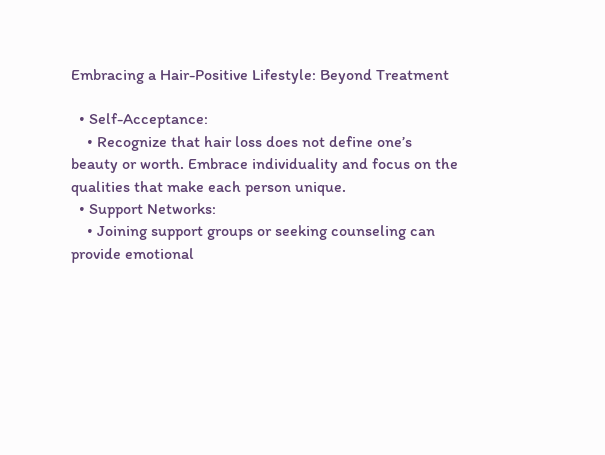Embracing a Hair-Positive Lifestyle: Beyond Treatment

  • Self-Acceptance:
    • Recognize that hair loss does not define one’s beauty or worth. Embrace individuality and focus on the qualities that make each person unique.
  • Support Networks:
    • Joining support groups or seeking counseling can provide emotional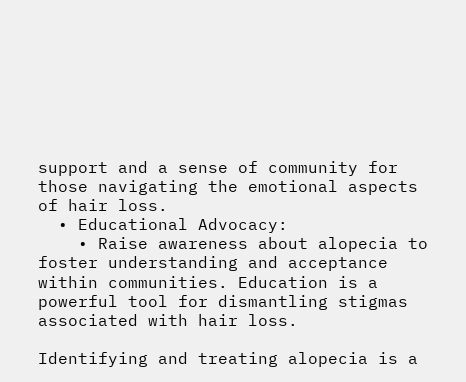support and a sense of community for those navigating the emotional aspects of hair loss.
  • Educational Advocacy:
    • Raise awareness about alopecia to foster understanding and acceptance within communities. Education is a powerful tool for dismantling stigmas associated with hair loss.

Identifying and treating alopecia is a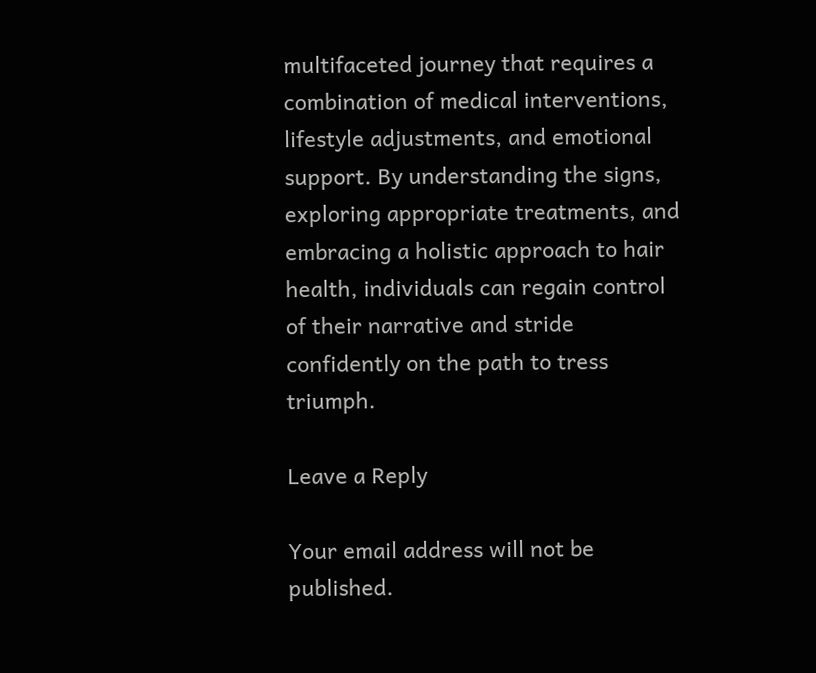multifaceted journey that requires a combination of medical interventions, lifestyle adjustments, and emotional support. By understanding the signs, exploring appropriate treatments, and embracing a holistic approach to hair health, individuals can regain control of their narrative and stride confidently on the path to tress triumph.

Leave a Reply

Your email address will not be published.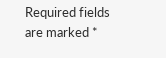Required fields are marked *